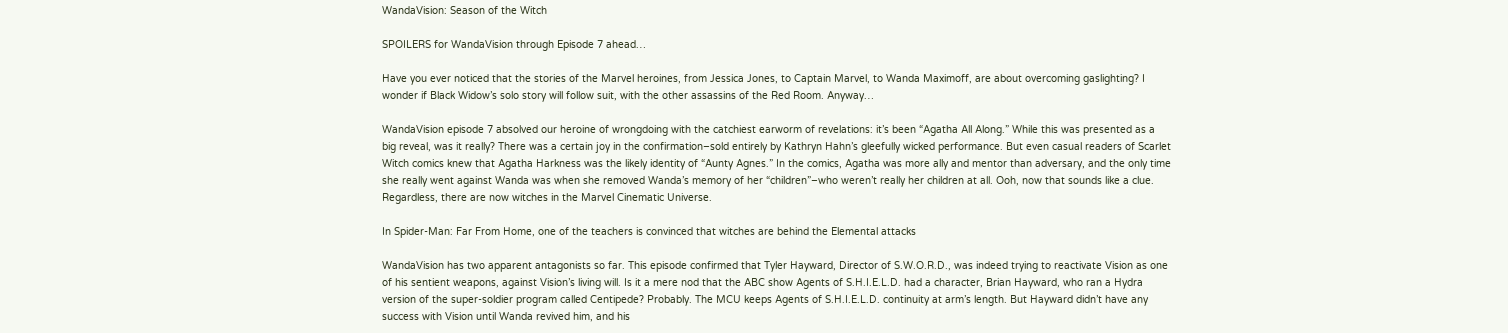WandaVision: Season of the Witch

SPOILERS for WandaVision through Episode 7 ahead…

Have you ever noticed that the stories of the Marvel heroines, from Jessica Jones, to Captain Marvel, to Wanda Maximoff, are about overcoming gaslighting? I wonder if Black Widow’s solo story will follow suit, with the other assassins of the Red Room. Anyway…

WandaVision episode 7 absolved our heroine of wrongdoing with the catchiest earworm of revelations: it’s been “Agatha All Along.” While this was presented as a big reveal, was it really? There was a certain joy in the confirmation–sold entirely by Kathryn Hahn’s gleefully wicked performance. But even casual readers of Scarlet Witch comics knew that Agatha Harkness was the likely identity of “Aunty Agnes.” In the comics, Agatha was more ally and mentor than adversary, and the only time she really went against Wanda was when she removed Wanda’s memory of her “children”–who weren’t really her children at all. Ooh, now that sounds like a clue. Regardless, there are now witches in the Marvel Cinematic Universe.

In Spider-Man: Far From Home, one of the teachers is convinced that witches are behind the Elemental attacks

WandaVision has two apparent antagonists so far. This episode confirmed that Tyler Hayward, Director of S.W.O.R.D., was indeed trying to reactivate Vision as one of his sentient weapons, against Vision’s living will. Is it a mere nod that the ABC show Agents of S.H.I.E.L.D. had a character, Brian Hayward, who ran a Hydra version of the super-soldier program called Centipede? Probably. The MCU keeps Agents of S.H.I.E.L.D. continuity at arm’s length. But Hayward didn’t have any success with Vision until Wanda revived him, and his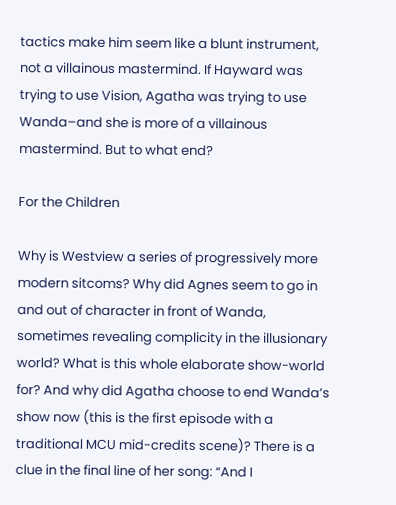tactics make him seem like a blunt instrument, not a villainous mastermind. If Hayward was trying to use Vision, Agatha was trying to use Wanda–and she is more of a villainous mastermind. But to what end?

For the Children

Why is Westview a series of progressively more modern sitcoms? Why did Agnes seem to go in and out of character in front of Wanda, sometimes revealing complicity in the illusionary world? What is this whole elaborate show-world for? And why did Agatha choose to end Wanda’s show now (this is the first episode with a traditional MCU mid-credits scene)? There is a clue in the final line of her song: “And I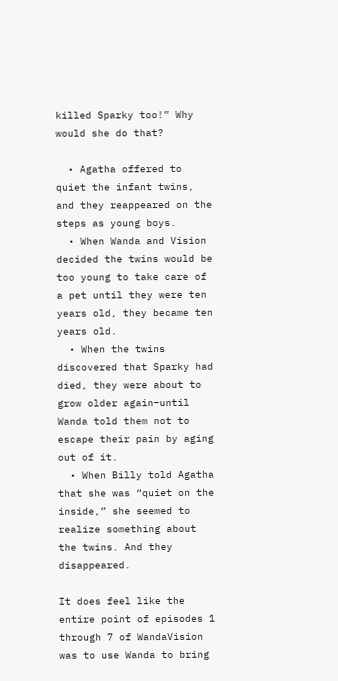killed Sparky too!” Why would she do that?

  • Agatha offered to quiet the infant twins, and they reappeared on the steps as young boys.
  • When Wanda and Vision decided the twins would be too young to take care of a pet until they were ten years old, they became ten years old.
  • When the twins discovered that Sparky had died, they were about to grow older again–until Wanda told them not to escape their pain by aging out of it.
  • When Billy told Agatha that she was “quiet on the inside,” she seemed to realize something about the twins. And they disappeared.

It does feel like the entire point of episodes 1 through 7 of WandaVision was to use Wanda to bring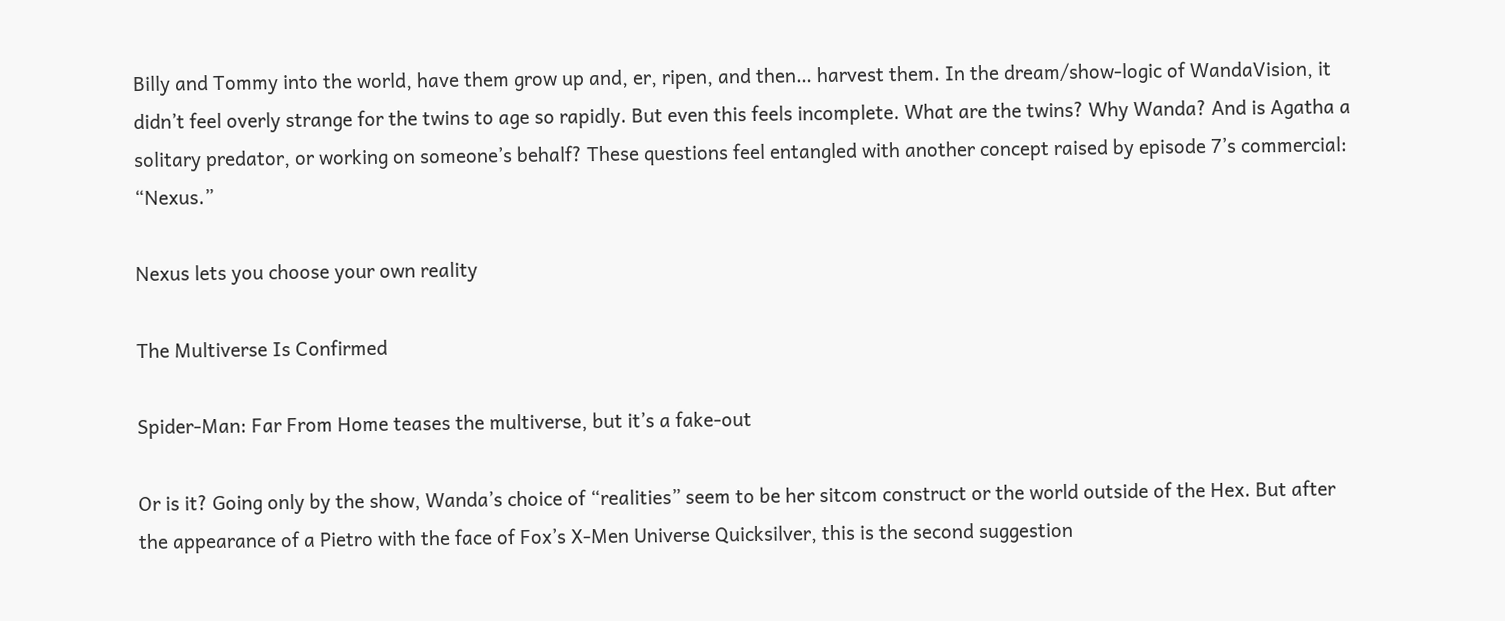Billy and Tommy into the world, have them grow up and, er, ripen, and then… harvest them. In the dream/show-logic of WandaVision, it didn’t feel overly strange for the twins to age so rapidly. But even this feels incomplete. What are the twins? Why Wanda? And is Agatha a solitary predator, or working on someone’s behalf? These questions feel entangled with another concept raised by episode 7’s commercial: “Nexus.”

Nexus lets you choose your own reality

The Multiverse Is Confirmed

Spider-Man: Far From Home teases the multiverse, but it’s a fake-out

Or is it? Going only by the show, Wanda’s choice of “realities” seem to be her sitcom construct or the world outside of the Hex. But after the appearance of a Pietro with the face of Fox’s X-Men Universe Quicksilver, this is the second suggestion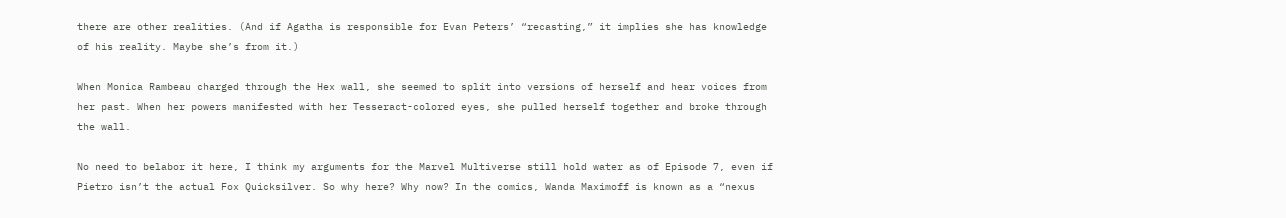there are other realities. (And if Agatha is responsible for Evan Peters’ “recasting,” it implies she has knowledge of his reality. Maybe she’s from it.)

When Monica Rambeau charged through the Hex wall, she seemed to split into versions of herself and hear voices from her past. When her powers manifested with her Tesseract-colored eyes, she pulled herself together and broke through the wall.

No need to belabor it here, I think my arguments for the Marvel Multiverse still hold water as of Episode 7, even if Pietro isn’t the actual Fox Quicksilver. So why here? Why now? In the comics, Wanda Maximoff is known as a “nexus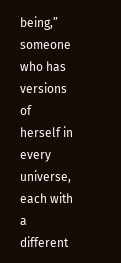being,” someone who has versions of herself in every universe, each with a different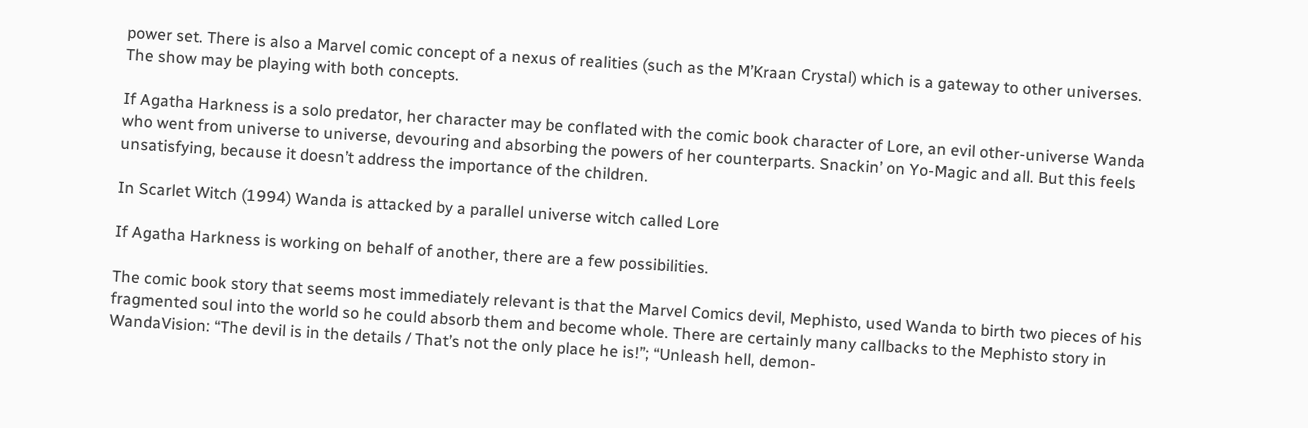power set. There is also a Marvel comic concept of a nexus of realities (such as the M’Kraan Crystal) which is a gateway to other universes. The show may be playing with both concepts.

If Agatha Harkness is a solo predator, her character may be conflated with the comic book character of Lore, an evil other-universe Wanda who went from universe to universe, devouring and absorbing the powers of her counterparts. Snackin’ on Yo-Magic and all. But this feels unsatisfying, because it doesn’t address the importance of the children.

In Scarlet Witch (1994) Wanda is attacked by a parallel universe witch called Lore

If Agatha Harkness is working on behalf of another, there are a few possibilities.

The comic book story that seems most immediately relevant is that the Marvel Comics devil, Mephisto, used Wanda to birth two pieces of his fragmented soul into the world so he could absorb them and become whole. There are certainly many callbacks to the Mephisto story in WandaVision: “The devil is in the details / That’s not the only place he is!”; “Unleash hell, demon-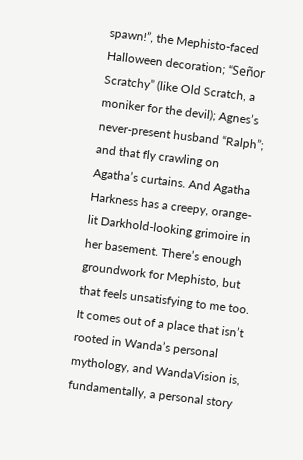spawn!”, the Mephisto-faced Halloween decoration; “Señor Scratchy” (like Old Scratch, a moniker for the devil); Agnes’s never-present husband “Ralph”; and that fly crawling on Agatha’s curtains. And Agatha Harkness has a creepy, orange-lit Darkhold-looking grimoire in her basement. There’s enough groundwork for Mephisto, but that feels unsatisfying to me too. It comes out of a place that isn’t rooted in Wanda’s personal mythology, and WandaVision is, fundamentally, a personal story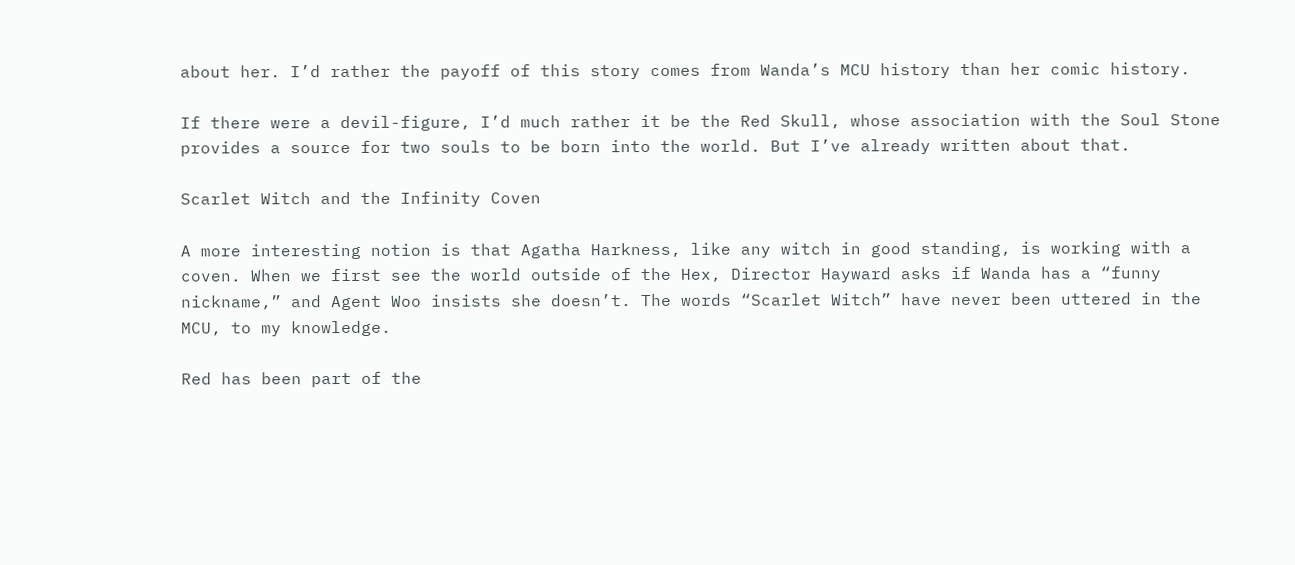about her. I’d rather the payoff of this story comes from Wanda’s MCU history than her comic history.

If there were a devil-figure, I’d much rather it be the Red Skull, whose association with the Soul Stone provides a source for two souls to be born into the world. But I’ve already written about that.

Scarlet Witch and the Infinity Coven

A more interesting notion is that Agatha Harkness, like any witch in good standing, is working with a coven. When we first see the world outside of the Hex, Director Hayward asks if Wanda has a “funny nickname,” and Agent Woo insists she doesn’t. The words “Scarlet Witch” have never been uttered in the MCU, to my knowledge.

Red has been part of the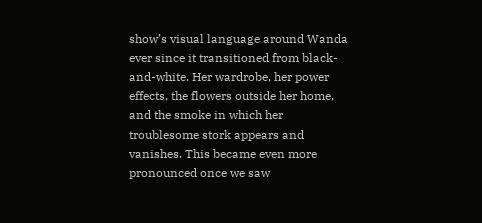show’s visual language around Wanda ever since it transitioned from black-and-white. Her wardrobe, her power effects, the flowers outside her home, and the smoke in which her troublesome stork appears and vanishes. This became even more pronounced once we saw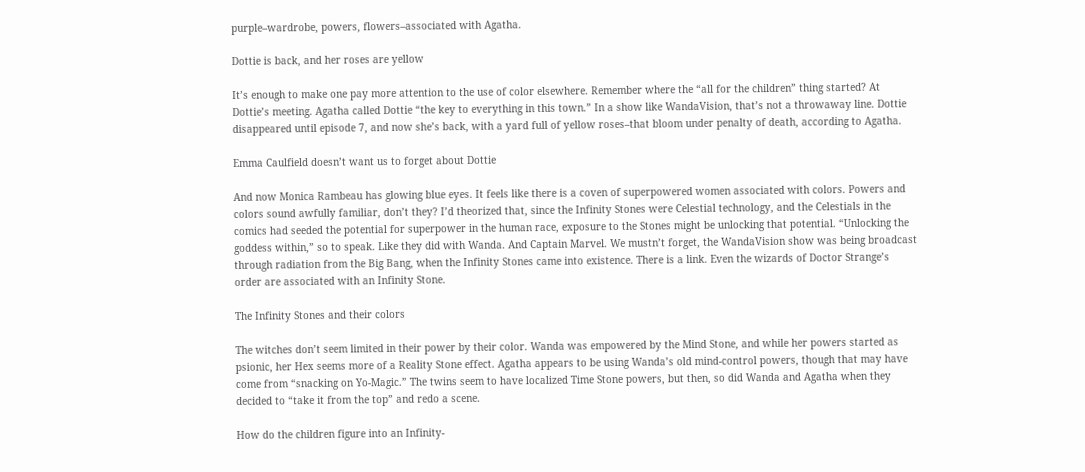purple–wardrobe, powers, flowers–associated with Agatha.

Dottie is back, and her roses are yellow

It’s enough to make one pay more attention to the use of color elsewhere. Remember where the “all for the children” thing started? At Dottie’s meeting. Agatha called Dottie “the key to everything in this town.” In a show like WandaVision, that’s not a throwaway line. Dottie disappeared until episode 7, and now she’s back, with a yard full of yellow roses–that bloom under penalty of death, according to Agatha.

Emma Caulfield doesn’t want us to forget about Dottie

And now Monica Rambeau has glowing blue eyes. It feels like there is a coven of superpowered women associated with colors. Powers and colors sound awfully familiar, don’t they? I’d theorized that, since the Infinity Stones were Celestial technology, and the Celestials in the comics had seeded the potential for superpower in the human race, exposure to the Stones might be unlocking that potential. “Unlocking the goddess within,” so to speak. Like they did with Wanda. And Captain Marvel. We mustn’t forget, the WandaVision show was being broadcast through radiation from the Big Bang, when the Infinity Stones came into existence. There is a link. Even the wizards of Doctor Strange’s order are associated with an Infinity Stone.

The Infinity Stones and their colors

The witches don’t seem limited in their power by their color. Wanda was empowered by the Mind Stone, and while her powers started as psionic, her Hex seems more of a Reality Stone effect. Agatha appears to be using Wanda’s old mind-control powers, though that may have come from “snacking on Yo-Magic.” The twins seem to have localized Time Stone powers, but then, so did Wanda and Agatha when they decided to “take it from the top” and redo a scene.

How do the children figure into an Infinity-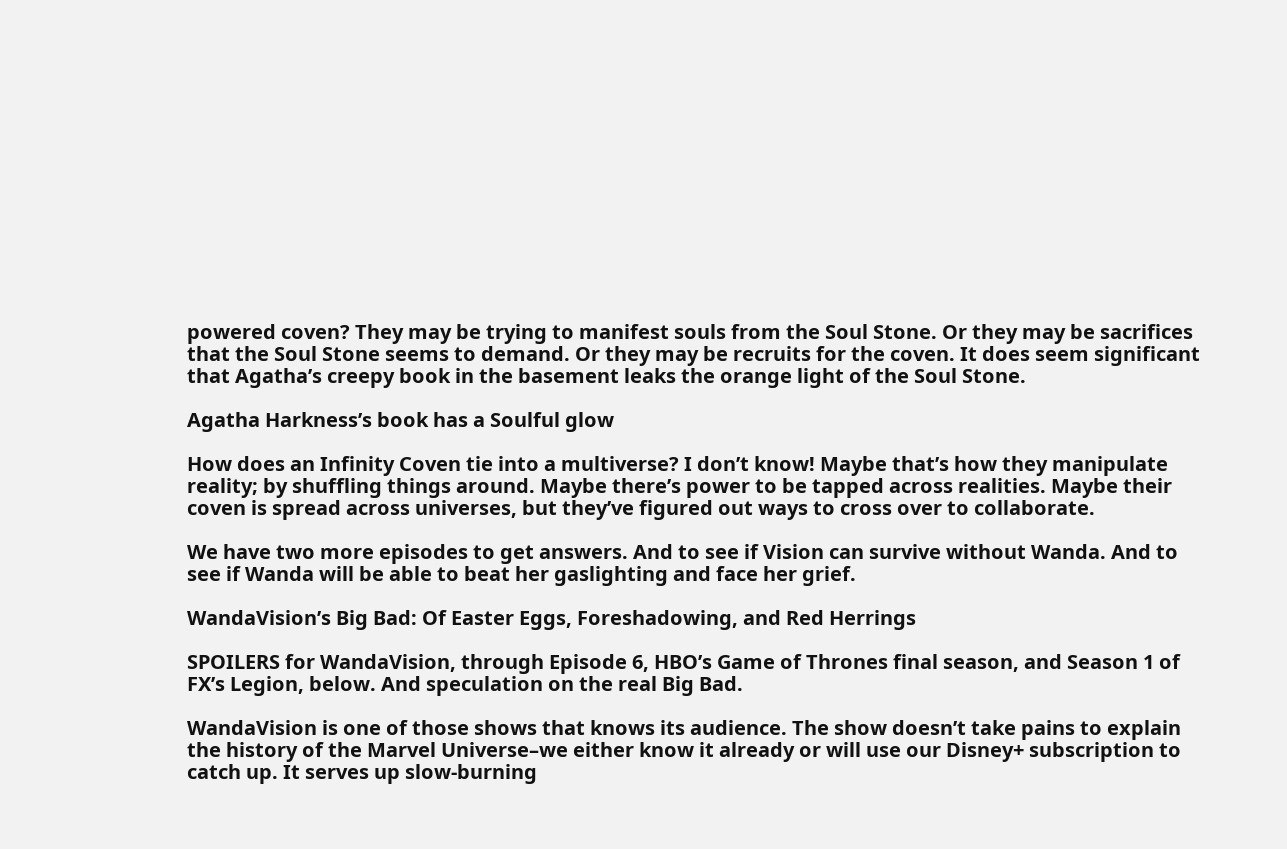powered coven? They may be trying to manifest souls from the Soul Stone. Or they may be sacrifices that the Soul Stone seems to demand. Or they may be recruits for the coven. It does seem significant that Agatha’s creepy book in the basement leaks the orange light of the Soul Stone.

Agatha Harkness’s book has a Soulful glow

How does an Infinity Coven tie into a multiverse? I don’t know! Maybe that’s how they manipulate reality; by shuffling things around. Maybe there’s power to be tapped across realities. Maybe their coven is spread across universes, but they’ve figured out ways to cross over to collaborate.

We have two more episodes to get answers. And to see if Vision can survive without Wanda. And to see if Wanda will be able to beat her gaslighting and face her grief.

WandaVision’s Big Bad: Of Easter Eggs, Foreshadowing, and Red Herrings

SPOILERS for WandaVision, through Episode 6, HBO’s Game of Thrones final season, and Season 1 of FX’s Legion, below. And speculation on the real Big Bad.

WandaVision is one of those shows that knows its audience. The show doesn’t take pains to explain the history of the Marvel Universe–we either know it already or will use our Disney+ subscription to catch up. It serves up slow-burning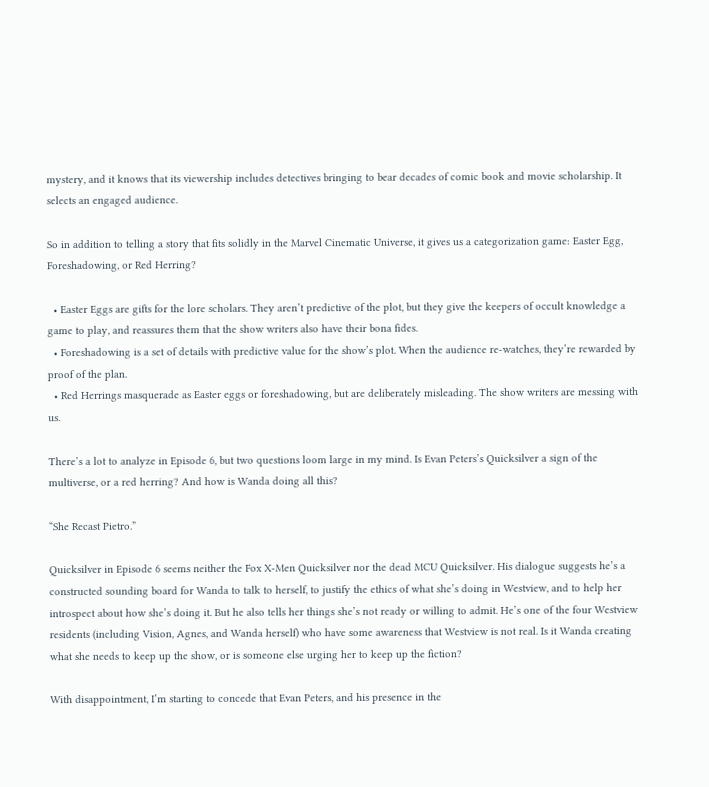mystery, and it knows that its viewership includes detectives bringing to bear decades of comic book and movie scholarship. It selects an engaged audience.

So in addition to telling a story that fits solidly in the Marvel Cinematic Universe, it gives us a categorization game: Easter Egg, Foreshadowing, or Red Herring?

  • Easter Eggs are gifts for the lore scholars. They aren’t predictive of the plot, but they give the keepers of occult knowledge a game to play, and reassures them that the show writers also have their bona fides.
  • Foreshadowing is a set of details with predictive value for the show’s plot. When the audience re-watches, they’re rewarded by proof of the plan.
  • Red Herrings masquerade as Easter eggs or foreshadowing, but are deliberately misleading. The show writers are messing with us.

There’s a lot to analyze in Episode 6, but two questions loom large in my mind. Is Evan Peters’s Quicksilver a sign of the multiverse, or a red herring? And how is Wanda doing all this?

“She Recast Pietro.”

Quicksilver in Episode 6 seems neither the Fox X-Men Quicksilver nor the dead MCU Quicksilver. His dialogue suggests he’s a constructed sounding board for Wanda to talk to herself, to justify the ethics of what she’s doing in Westview, and to help her introspect about how she’s doing it. But he also tells her things she’s not ready or willing to admit. He’s one of the four Westview residents (including Vision, Agnes, and Wanda herself) who have some awareness that Westview is not real. Is it Wanda creating what she needs to keep up the show, or is someone else urging her to keep up the fiction?

With disappointment, I’m starting to concede that Evan Peters, and his presence in the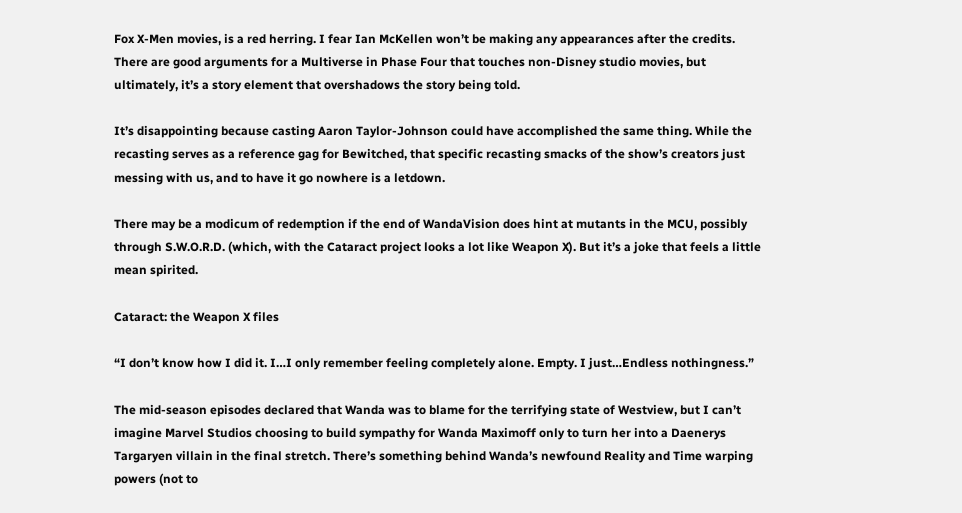Fox X-Men movies, is a red herring. I fear Ian McKellen won’t be making any appearances after the credits. There are good arguments for a Multiverse in Phase Four that touches non-Disney studio movies, but ultimately, it’s a story element that overshadows the story being told.

It’s disappointing because casting Aaron Taylor-Johnson could have accomplished the same thing. While the recasting serves as a reference gag for Bewitched, that specific recasting smacks of the show’s creators just messing with us, and to have it go nowhere is a letdown.

There may be a modicum of redemption if the end of WandaVision does hint at mutants in the MCU, possibly through S.W.O.R.D. (which, with the Cataract project looks a lot like Weapon X). But it’s a joke that feels a little mean spirited.

Cataract: the Weapon X files

“I don’t know how I did it. I…I only remember feeling completely alone. Empty. I just…Endless nothingness.”

The mid-season episodes declared that Wanda was to blame for the terrifying state of Westview, but I can’t imagine Marvel Studios choosing to build sympathy for Wanda Maximoff only to turn her into a Daenerys Targaryen villain in the final stretch. There’s something behind Wanda’s newfound Reality and Time warping powers (not to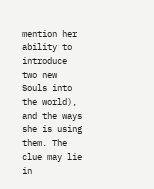mention her ability to introduce two new Souls into the world), and the ways she is using them. The clue may lie in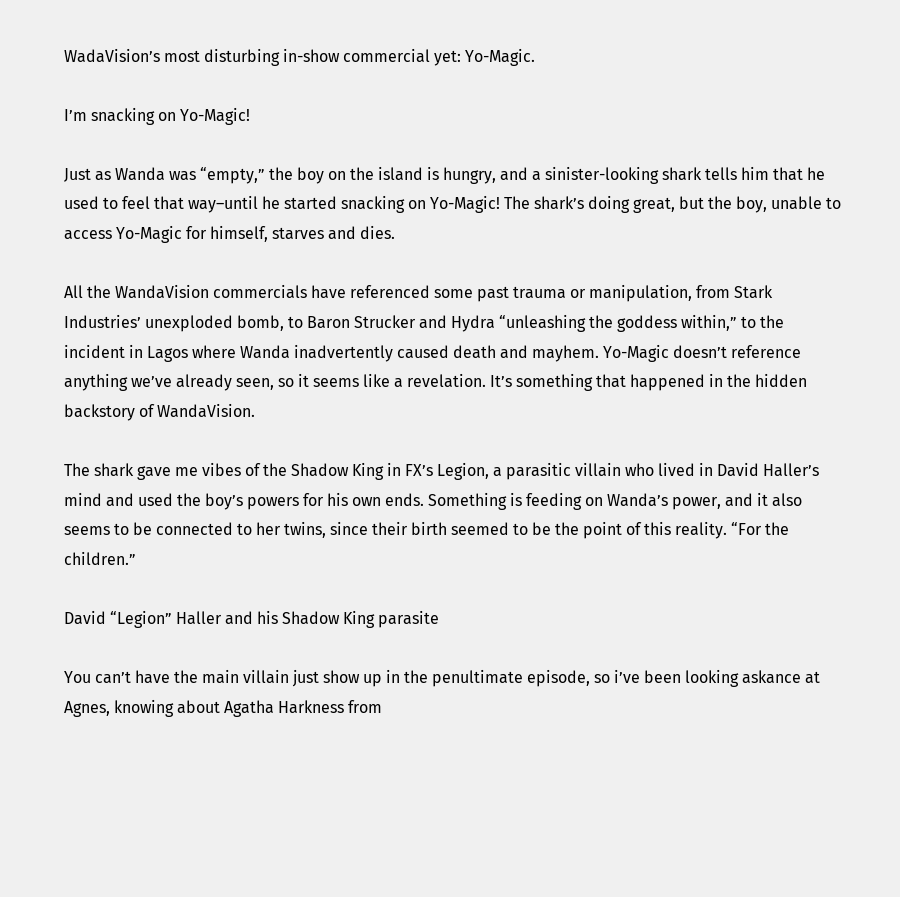WadaVision’s most disturbing in-show commercial yet: Yo-Magic.

I’m snacking on Yo-Magic!

Just as Wanda was “empty,” the boy on the island is hungry, and a sinister-looking shark tells him that he used to feel that way–until he started snacking on Yo-Magic! The shark’s doing great, but the boy, unable to access Yo-Magic for himself, starves and dies.

All the WandaVision commercials have referenced some past trauma or manipulation, from Stark Industries’ unexploded bomb, to Baron Strucker and Hydra “unleashing the goddess within,” to the incident in Lagos where Wanda inadvertently caused death and mayhem. Yo-Magic doesn’t reference anything we’ve already seen, so it seems like a revelation. It’s something that happened in the hidden backstory of WandaVision.

The shark gave me vibes of the Shadow King in FX’s Legion, a parasitic villain who lived in David Haller’s mind and used the boy’s powers for his own ends. Something is feeding on Wanda’s power, and it also seems to be connected to her twins, since their birth seemed to be the point of this reality. “For the children.”

David “Legion” Haller and his Shadow King parasite

You can’t have the main villain just show up in the penultimate episode, so i’ve been looking askance at Agnes, knowing about Agatha Harkness from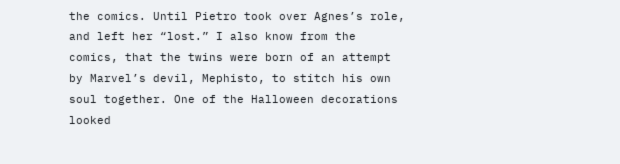the comics. Until Pietro took over Agnes’s role, and left her “lost.” I also know from the comics, that the twins were born of an attempt by Marvel’s devil, Mephisto, to stitch his own soul together. One of the Halloween decorations looked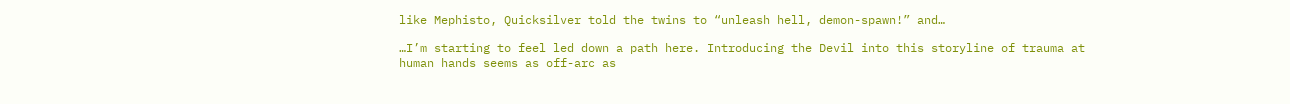like Mephisto, Quicksilver told the twins to “unleash hell, demon-spawn!” and…

…I’m starting to feel led down a path here. Introducing the Devil into this storyline of trauma at human hands seems as off-arc as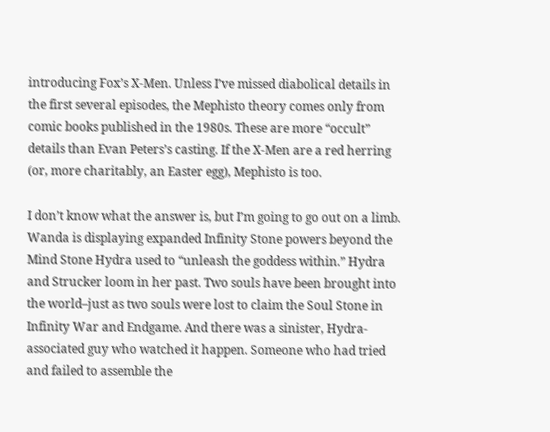introducing Fox’s X-Men. Unless I’ve missed diabolical details in the first several episodes, the Mephisto theory comes only from comic books published in the 1980s. These are more “occult” details than Evan Peters’s casting. If the X-Men are a red herring (or, more charitably, an Easter egg), Mephisto is too.

I don’t know what the answer is, but I’m going to go out on a limb. Wanda is displaying expanded Infinity Stone powers beyond the Mind Stone Hydra used to “unleash the goddess within.” Hydra and Strucker loom in her past. Two souls have been brought into the world–just as two souls were lost to claim the Soul Stone in Infinity War and Endgame. And there was a sinister, Hydra-associated guy who watched it happen. Someone who had tried and failed to assemble the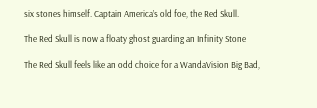six stones himself. Captain America’s old foe, the Red Skull.

The Red Skull is now a floaty ghost guarding an Infinity Stone

The Red Skull feels like an odd choice for a WandaVision Big Bad,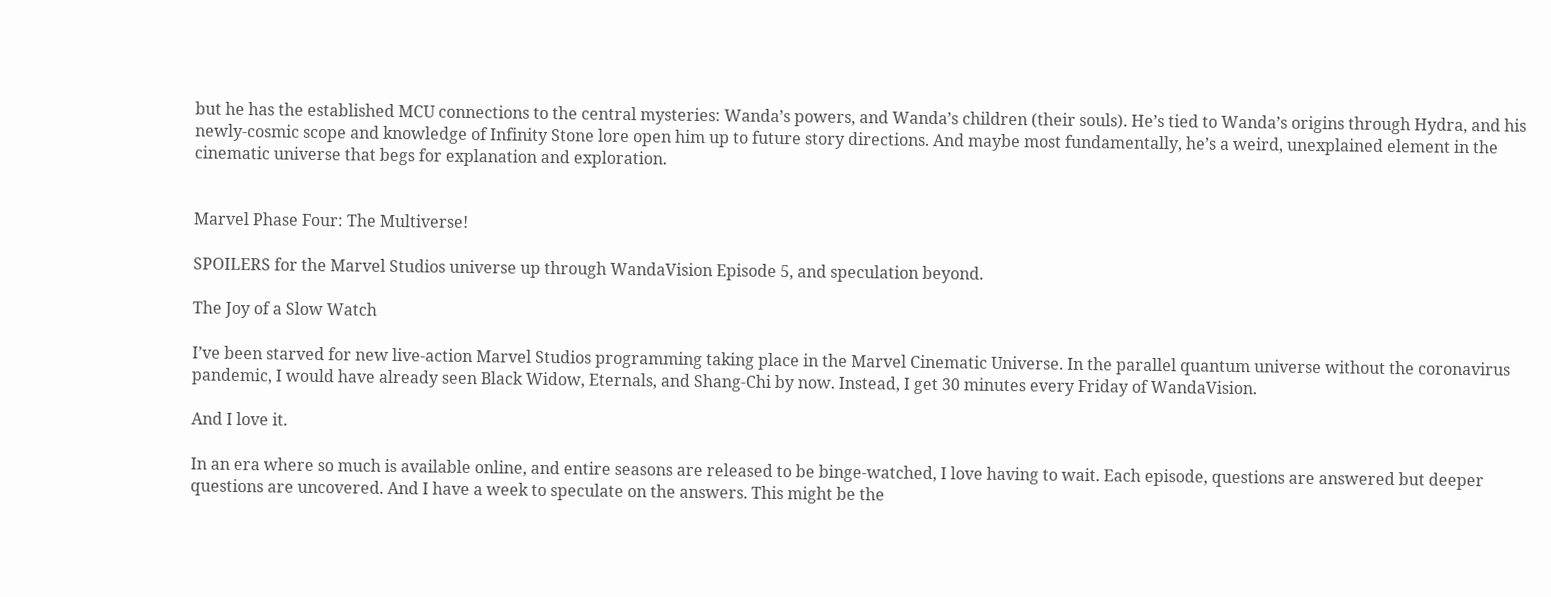but he has the established MCU connections to the central mysteries: Wanda’s powers, and Wanda’s children (their souls). He’s tied to Wanda’s origins through Hydra, and his newly-cosmic scope and knowledge of Infinity Stone lore open him up to future story directions. And maybe most fundamentally, he’s a weird, unexplained element in the cinematic universe that begs for explanation and exploration.


Marvel Phase Four: The Multiverse!

SPOILERS for the Marvel Studios universe up through WandaVision Episode 5, and speculation beyond.

The Joy of a Slow Watch

I’ve been starved for new live-action Marvel Studios programming taking place in the Marvel Cinematic Universe. In the parallel quantum universe without the coronavirus pandemic, I would have already seen Black Widow, Eternals, and Shang-Chi by now. Instead, I get 30 minutes every Friday of WandaVision.

And I love it.

In an era where so much is available online, and entire seasons are released to be binge-watched, I love having to wait. Each episode, questions are answered but deeper questions are uncovered. And I have a week to speculate on the answers. This might be the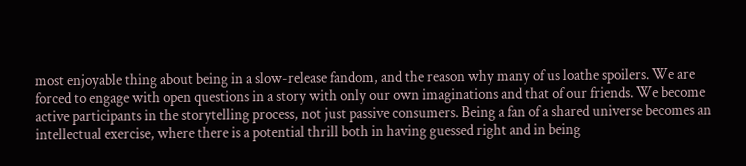most enjoyable thing about being in a slow-release fandom, and the reason why many of us loathe spoilers. We are forced to engage with open questions in a story with only our own imaginations and that of our friends. We become active participants in the storytelling process, not just passive consumers. Being a fan of a shared universe becomes an intellectual exercise, where there is a potential thrill both in having guessed right and in being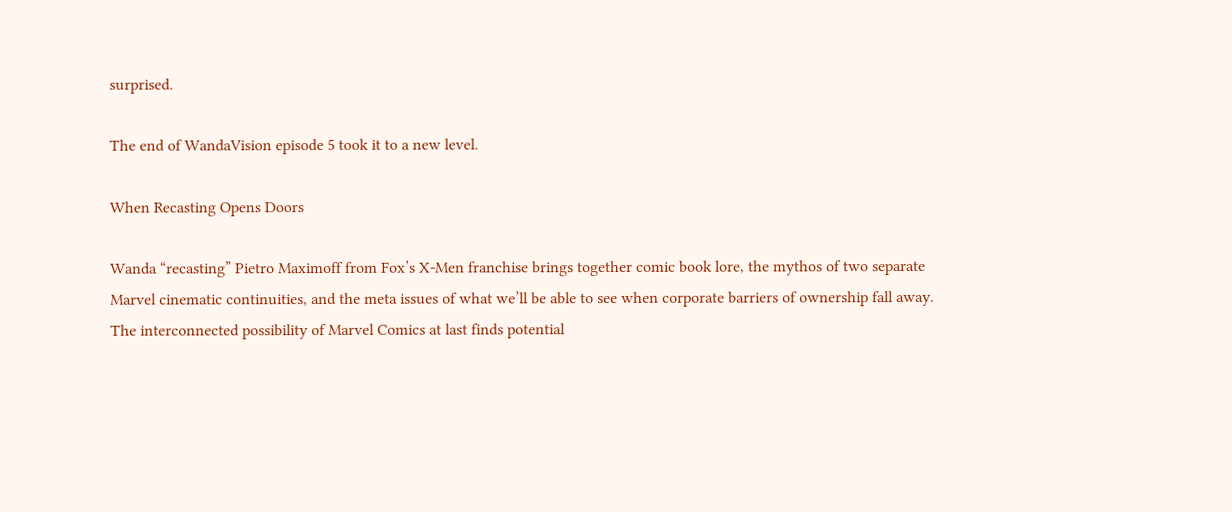surprised.

The end of WandaVision episode 5 took it to a new level.

When Recasting Opens Doors

Wanda “recasting” Pietro Maximoff from Fox’s X-Men franchise brings together comic book lore, the mythos of two separate Marvel cinematic continuities, and the meta issues of what we’ll be able to see when corporate barriers of ownership fall away. The interconnected possibility of Marvel Comics at last finds potential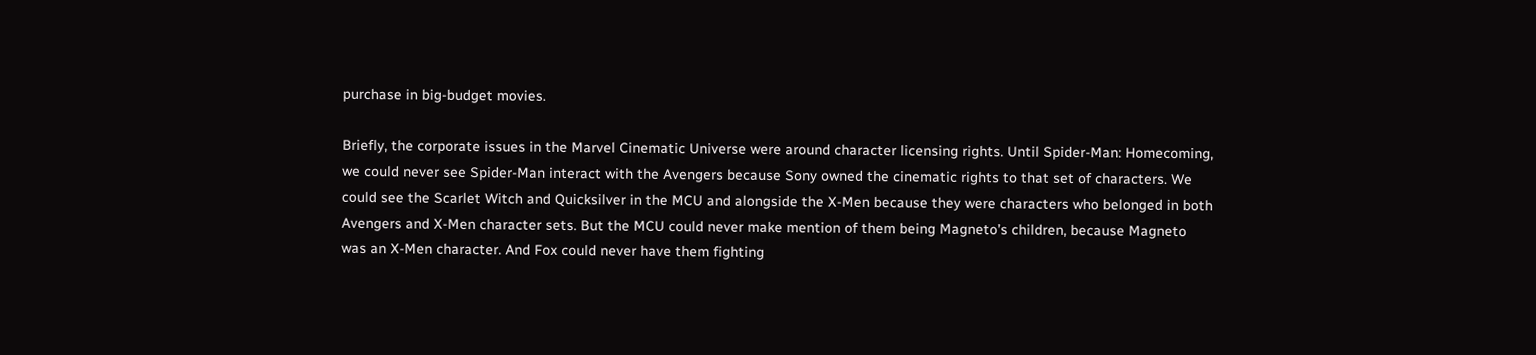purchase in big-budget movies.

Briefly, the corporate issues in the Marvel Cinematic Universe were around character licensing rights. Until Spider-Man: Homecoming, we could never see Spider-Man interact with the Avengers because Sony owned the cinematic rights to that set of characters. We could see the Scarlet Witch and Quicksilver in the MCU and alongside the X-Men because they were characters who belonged in both Avengers and X-Men character sets. But the MCU could never make mention of them being Magneto’s children, because Magneto was an X-Men character. And Fox could never have them fighting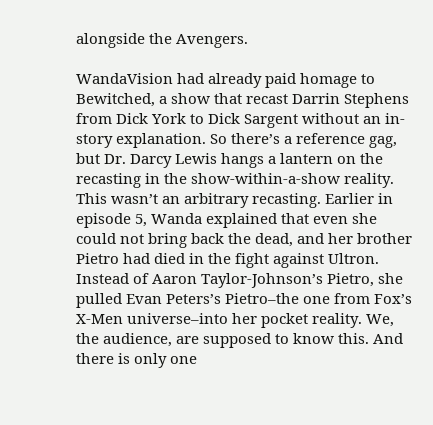alongside the Avengers.

WandaVision had already paid homage to Bewitched, a show that recast Darrin Stephens from Dick York to Dick Sargent without an in-story explanation. So there’s a reference gag, but Dr. Darcy Lewis hangs a lantern on the recasting in the show-within-a-show reality. This wasn’t an arbitrary recasting. Earlier in episode 5, Wanda explained that even she could not bring back the dead, and her brother Pietro had died in the fight against Ultron. Instead of Aaron Taylor-Johnson’s Pietro, she pulled Evan Peters’s Pietro–the one from Fox’s X-Men universe–into her pocket reality. We, the audience, are supposed to know this. And there is only one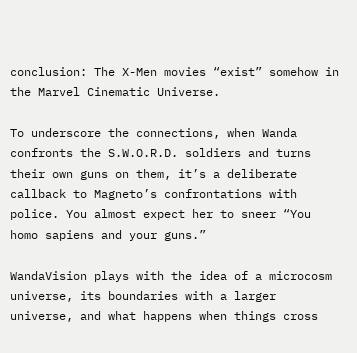conclusion: The X-Men movies “exist” somehow in the Marvel Cinematic Universe.

To underscore the connections, when Wanda confronts the S.W.O.R.D. soldiers and turns their own guns on them, it’s a deliberate callback to Magneto’s confrontations with police. You almost expect her to sneer “You homo sapiens and your guns.”

WandaVision plays with the idea of a microcosm universe, its boundaries with a larger universe, and what happens when things cross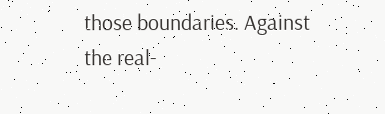those boundaries. Against the real-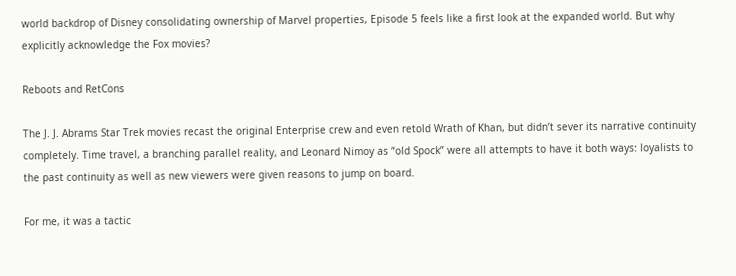world backdrop of Disney consolidating ownership of Marvel properties, Episode 5 feels like a first look at the expanded world. But why explicitly acknowledge the Fox movies?

Reboots and RetCons

The J. J. Abrams Star Trek movies recast the original Enterprise crew and even retold Wrath of Khan, but didn’t sever its narrative continuity completely. Time travel, a branching parallel reality, and Leonard Nimoy as “old Spock” were all attempts to have it both ways: loyalists to the past continuity as well as new viewers were given reasons to jump on board.

For me, it was a tactic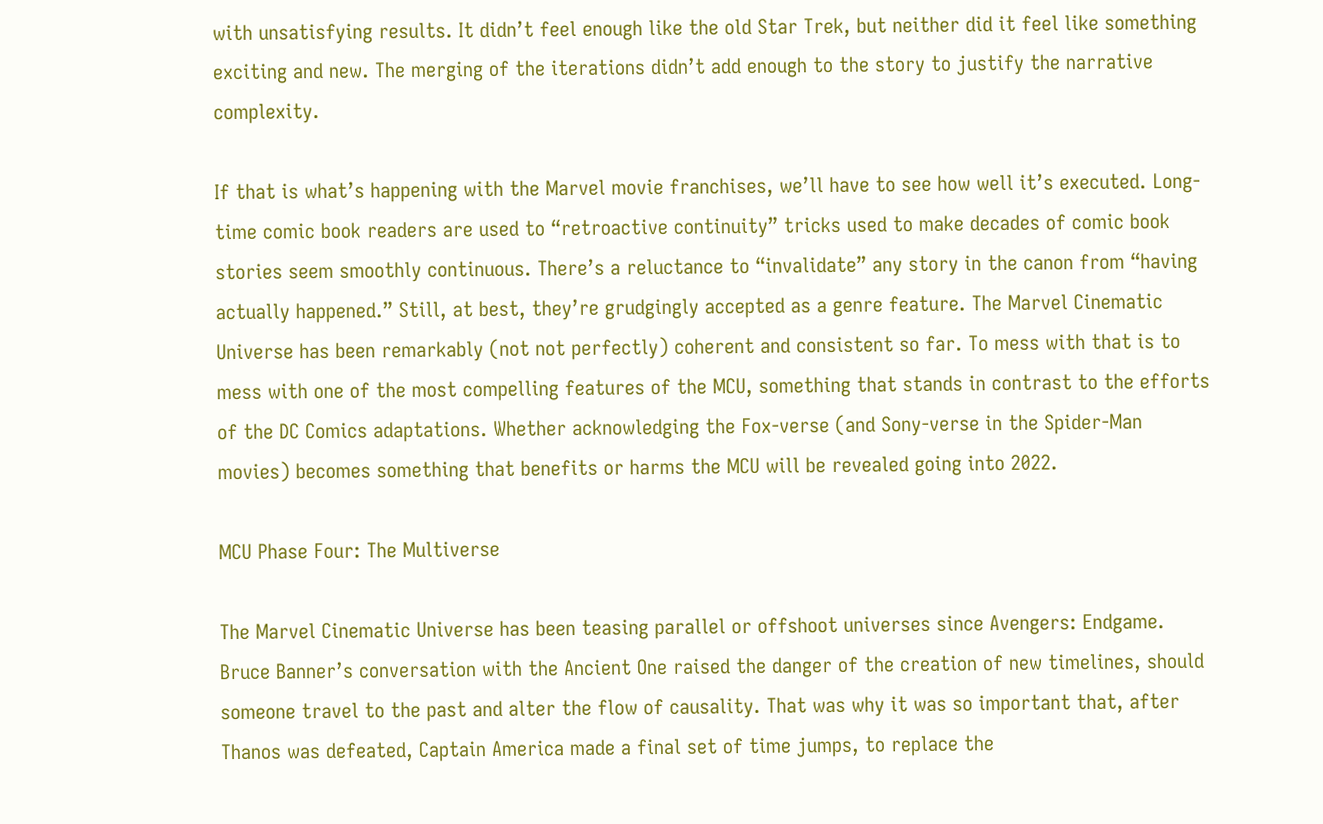with unsatisfying results. It didn’t feel enough like the old Star Trek, but neither did it feel like something exciting and new. The merging of the iterations didn’t add enough to the story to justify the narrative complexity.

If that is what’s happening with the Marvel movie franchises, we’ll have to see how well it’s executed. Long-time comic book readers are used to “retroactive continuity” tricks used to make decades of comic book stories seem smoothly continuous. There’s a reluctance to “invalidate” any story in the canon from “having actually happened.” Still, at best, they’re grudgingly accepted as a genre feature. The Marvel Cinematic Universe has been remarkably (not not perfectly) coherent and consistent so far. To mess with that is to mess with one of the most compelling features of the MCU, something that stands in contrast to the efforts of the DC Comics adaptations. Whether acknowledging the Fox-verse (and Sony-verse in the Spider-Man movies) becomes something that benefits or harms the MCU will be revealed going into 2022.

MCU Phase Four: The Multiverse

The Marvel Cinematic Universe has been teasing parallel or offshoot universes since Avengers: Endgame. Bruce Banner’s conversation with the Ancient One raised the danger of the creation of new timelines, should someone travel to the past and alter the flow of causality. That was why it was so important that, after Thanos was defeated, Captain America made a final set of time jumps, to replace the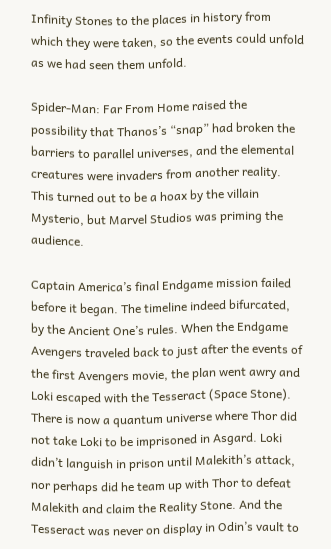Infinity Stones to the places in history from which they were taken, so the events could unfold as we had seen them unfold.

Spider-Man: Far From Home raised the possibility that Thanos’s “snap” had broken the barriers to parallel universes, and the elemental creatures were invaders from another reality. This turned out to be a hoax by the villain Mysterio, but Marvel Studios was priming the audience.

Captain America’s final Endgame mission failed before it began. The timeline indeed bifurcated, by the Ancient One’s rules. When the Endgame Avengers traveled back to just after the events of the first Avengers movie, the plan went awry and Loki escaped with the Tesseract (Space Stone). There is now a quantum universe where Thor did not take Loki to be imprisoned in Asgard. Loki didn’t languish in prison until Malekith’s attack, nor perhaps did he team up with Thor to defeat Malekith and claim the Reality Stone. And the Tesseract was never on display in Odin’s vault to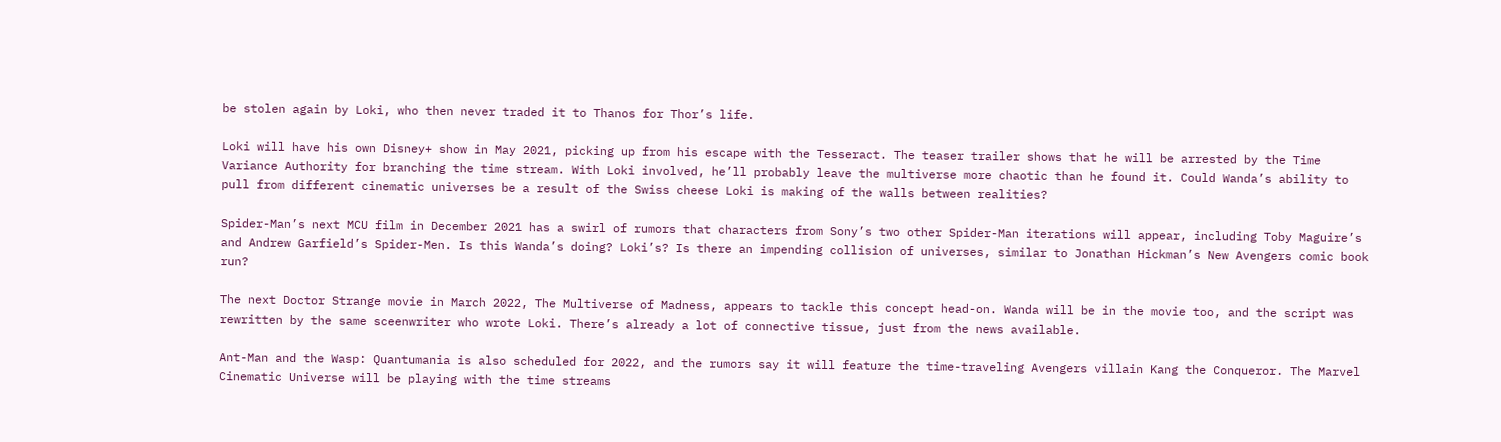be stolen again by Loki, who then never traded it to Thanos for Thor’s life.

Loki will have his own Disney+ show in May 2021, picking up from his escape with the Tesseract. The teaser trailer shows that he will be arrested by the Time Variance Authority for branching the time stream. With Loki involved, he’ll probably leave the multiverse more chaotic than he found it. Could Wanda’s ability to pull from different cinematic universes be a result of the Swiss cheese Loki is making of the walls between realities?

Spider-Man’s next MCU film in December 2021 has a swirl of rumors that characters from Sony’s two other Spider-Man iterations will appear, including Toby Maguire’s and Andrew Garfield’s Spider-Men. Is this Wanda’s doing? Loki’s? Is there an impending collision of universes, similar to Jonathan Hickman’s New Avengers comic book run?

The next Doctor Strange movie in March 2022, The Multiverse of Madness, appears to tackle this concept head-on. Wanda will be in the movie too, and the script was rewritten by the same sceenwriter who wrote Loki. There’s already a lot of connective tissue, just from the news available.

Ant-Man and the Wasp: Quantumania is also scheduled for 2022, and the rumors say it will feature the time-traveling Avengers villain Kang the Conqueror. The Marvel Cinematic Universe will be playing with the time streams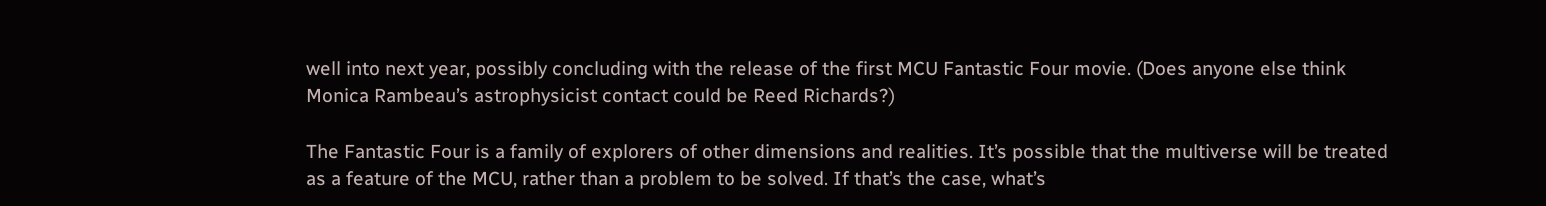well into next year, possibly concluding with the release of the first MCU Fantastic Four movie. (Does anyone else think Monica Rambeau’s astrophysicist contact could be Reed Richards?)

The Fantastic Four is a family of explorers of other dimensions and realities. It’s possible that the multiverse will be treated as a feature of the MCU, rather than a problem to be solved. If that’s the case, what’s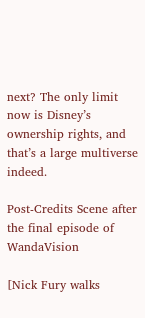next? The only limit now is Disney’s ownership rights, and that’s a large multiverse indeed.

Post-Credits Scene after the final episode of WandaVision

[Nick Fury walks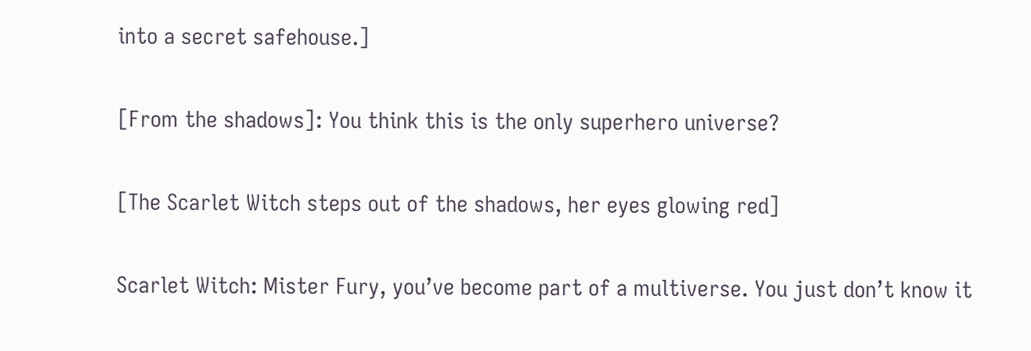into a secret safehouse.]

[From the shadows]: You think this is the only superhero universe?

[The Scarlet Witch steps out of the shadows, her eyes glowing red]

Scarlet Witch: Mister Fury, you’ve become part of a multiverse. You just don’t know it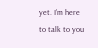yet. I’m here to talk to you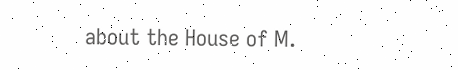about the House of M.